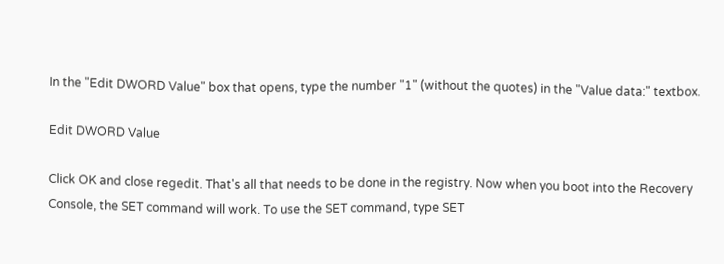In the "Edit DWORD Value" box that opens, type the number "1" (without the quotes) in the "Value data:" textbox.

Edit DWORD Value

Click OK and close regedit. That's all that needs to be done in the registry. Now when you boot into the Recovery Console, the SET command will work. To use the SET command, type SET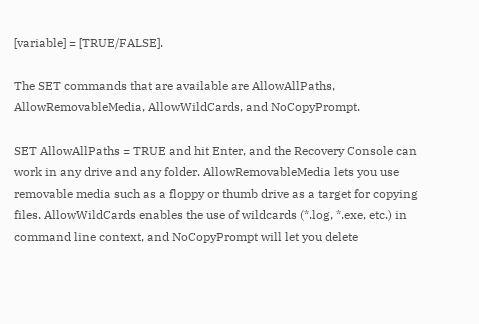[variable] = [TRUE/FALSE].

The SET commands that are available are AllowAllPaths, AllowRemovableMedia, AllowWildCards, and NoCopyPrompt.

SET AllowAllPaths = TRUE and hit Enter, and the Recovery Console can work in any drive and any folder. AllowRemovableMedia lets you use removable media such as a floppy or thumb drive as a target for copying files. AllowWildCards enables the use of wildcards (*.log, *.exe, etc.) in command line context, and NoCopyPrompt will let you delete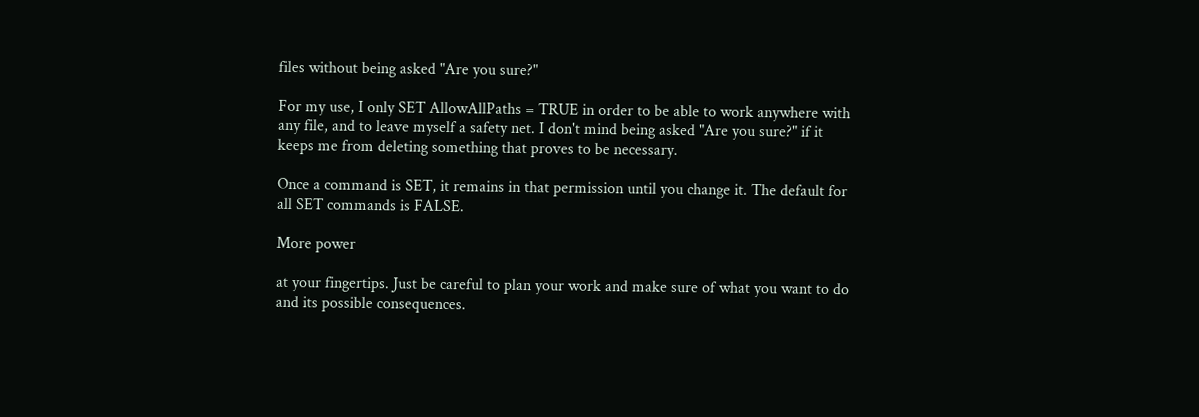files without being asked "Are you sure?"

For my use, I only SET AllowAllPaths = TRUE in order to be able to work anywhere with any file, and to leave myself a safety net. I don't mind being asked "Are you sure?" if it keeps me from deleting something that proves to be necessary.

Once a command is SET, it remains in that permission until you change it. The default for all SET commands is FALSE.

More power

at your fingertips. Just be careful to plan your work and make sure of what you want to do and its possible consequences.